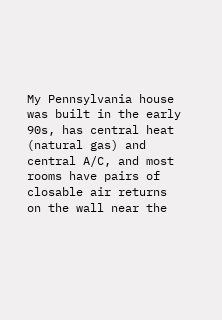My Pennsylvania house was built in the early 90s, has central heat (natural gas) and central A/C, and most rooms have pairs of closable air returns on the wall near the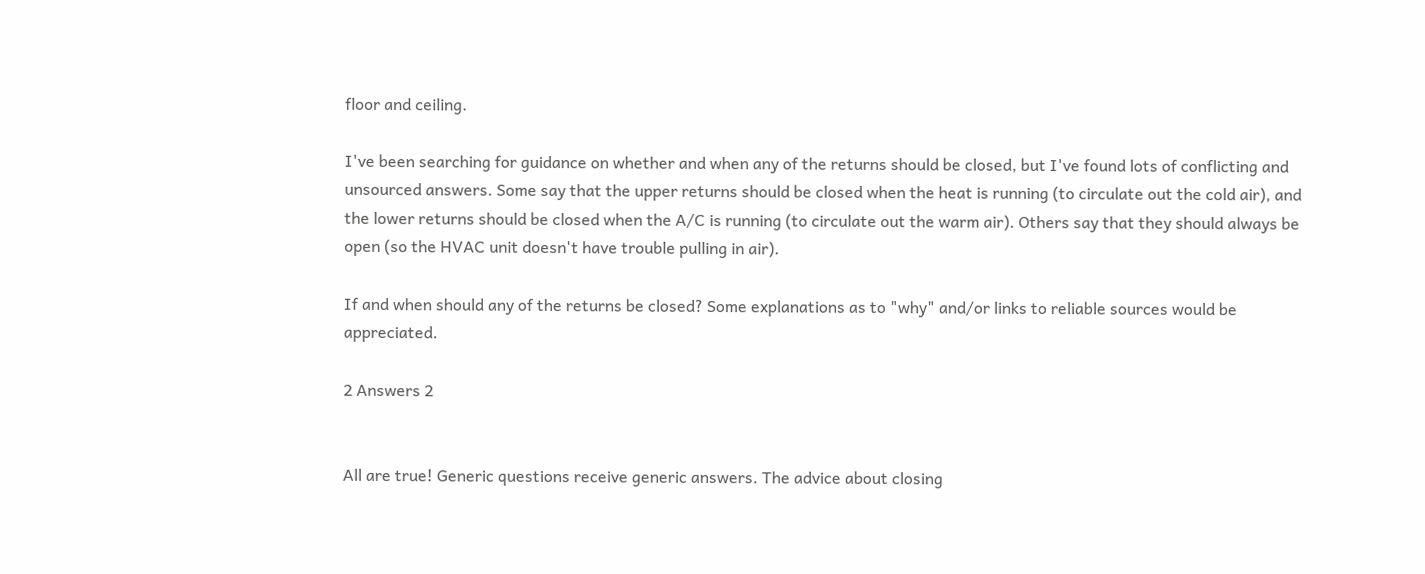floor and ceiling.

I've been searching for guidance on whether and when any of the returns should be closed, but I've found lots of conflicting and unsourced answers. Some say that the upper returns should be closed when the heat is running (to circulate out the cold air), and the lower returns should be closed when the A/C is running (to circulate out the warm air). Others say that they should always be open (so the HVAC unit doesn't have trouble pulling in air).

If and when should any of the returns be closed? Some explanations as to "why" and/or links to reliable sources would be appreciated.

2 Answers 2


All are true! Generic questions receive generic answers. The advice about closing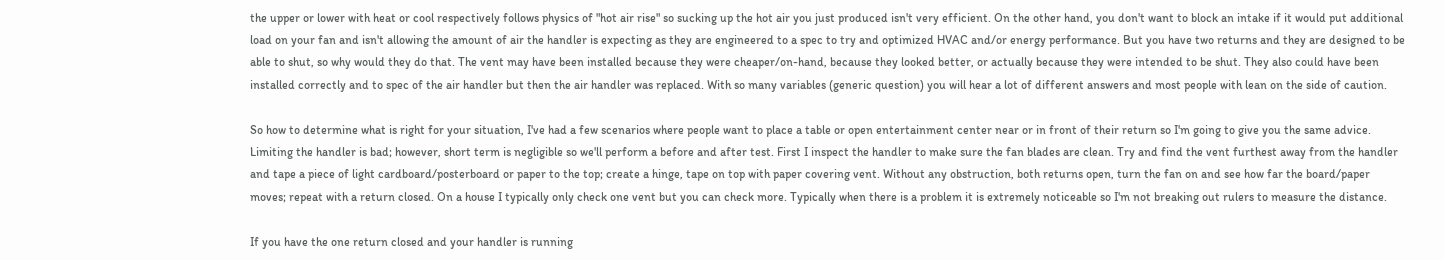the upper or lower with heat or cool respectively follows physics of "hot air rise" so sucking up the hot air you just produced isn't very efficient. On the other hand, you don't want to block an intake if it would put additional load on your fan and isn't allowing the amount of air the handler is expecting as they are engineered to a spec to try and optimized HVAC and/or energy performance. But you have two returns and they are designed to be able to shut, so why would they do that. The vent may have been installed because they were cheaper/on-hand, because they looked better, or actually because they were intended to be shut. They also could have been installed correctly and to spec of the air handler but then the air handler was replaced. With so many variables (generic question) you will hear a lot of different answers and most people with lean on the side of caution.

So how to determine what is right for your situation, I've had a few scenarios where people want to place a table or open entertainment center near or in front of their return so I'm going to give you the same advice. Limiting the handler is bad; however, short term is negligible so we'll perform a before and after test. First I inspect the handler to make sure the fan blades are clean. Try and find the vent furthest away from the handler and tape a piece of light cardboard/posterboard or paper to the top; create a hinge, tape on top with paper covering vent. Without any obstruction, both returns open, turn the fan on and see how far the board/paper moves; repeat with a return closed. On a house I typically only check one vent but you can check more. Typically when there is a problem it is extremely noticeable so I'm not breaking out rulers to measure the distance.

If you have the one return closed and your handler is running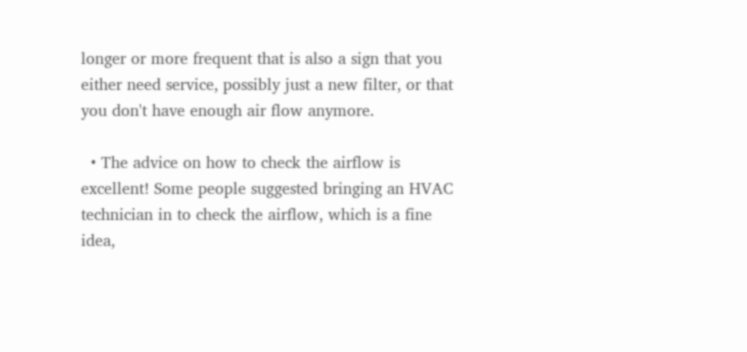longer or more frequent that is also a sign that you either need service, possibly just a new filter, or that you don't have enough air flow anymore.

  • The advice on how to check the airflow is excellent! Some people suggested bringing an HVAC technician in to check the airflow, which is a fine idea,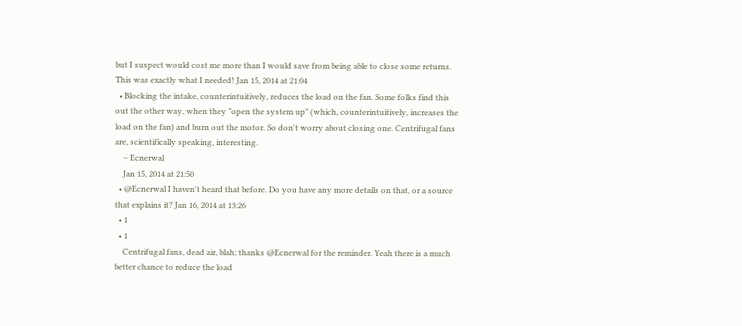but I suspect would cost me more than I would save from being able to close some returns. This was exactly what I needed! Jan 15, 2014 at 21:04
  • Blocking the intake, counterintuitively, reduces the load on the fan. Some folks find this out the other way, when they "open the system up" (which, counterintuitively, increases the load on the fan) and burn out the motor. So don't worry about closing one. Centrifugal fans are, scientifically speaking, interesting.
    – Ecnerwal
    Jan 15, 2014 at 21:50
  • @Ecnerwal I haven't heard that before. Do you have any more details on that, or a source that explains it? Jan 16, 2014 at 13:26
  • 1
  • 1
    Centrifugal fans, dead air, blah; thanks @Ecnerwal for the reminder. Yeah there is a much better chance to reduce the load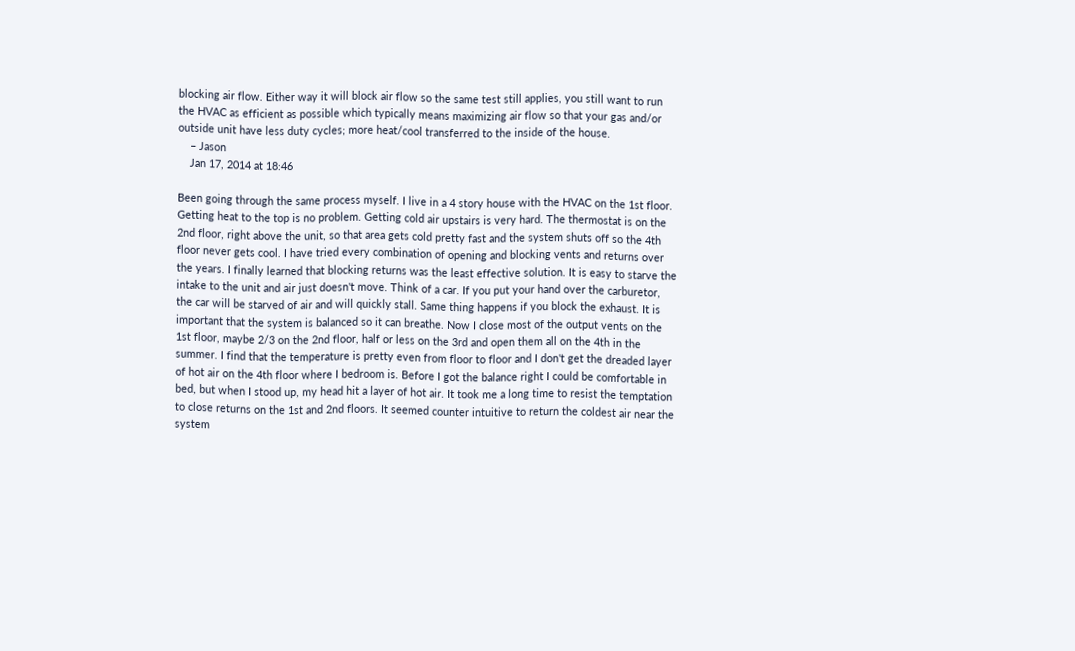blocking air flow. Either way it will block air flow so the same test still applies, you still want to run the HVAC as efficient as possible which typically means maximizing air flow so that your gas and/or outside unit have less duty cycles; more heat/cool transferred to the inside of the house.
    – Jason
    Jan 17, 2014 at 18:46

Been going through the same process myself. I live in a 4 story house with the HVAC on the 1st floor. Getting heat to the top is no problem. Getting cold air upstairs is very hard. The thermostat is on the 2nd floor, right above the unit, so that area gets cold pretty fast and the system shuts off so the 4th floor never gets cool. I have tried every combination of opening and blocking vents and returns over the years. I finally learned that blocking returns was the least effective solution. It is easy to starve the intake to the unit and air just doesn't move. Think of a car. If you put your hand over the carburetor, the car will be starved of air and will quickly stall. Same thing happens if you block the exhaust. It is important that the system is balanced so it can breathe. Now I close most of the output vents on the 1st floor, maybe 2/3 on the 2nd floor, half or less on the 3rd and open them all on the 4th in the summer. I find that the temperature is pretty even from floor to floor and I don't get the dreaded layer of hot air on the 4th floor where I bedroom is. Before I got the balance right I could be comfortable in bed, but when I stood up, my head hit a layer of hot air. It took me a long time to resist the temptation to close returns on the 1st and 2nd floors. It seemed counter intuitive to return the coldest air near the system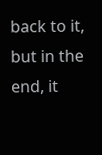back to it, but in the end, it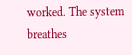worked. The system breathes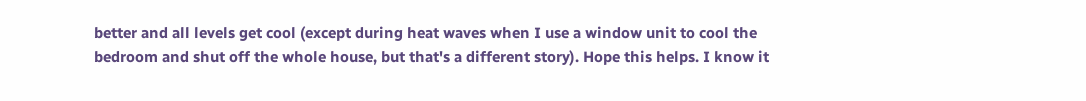better and all levels get cool (except during heat waves when I use a window unit to cool the bedroom and shut off the whole house, but that's a different story). Hope this helps. I know it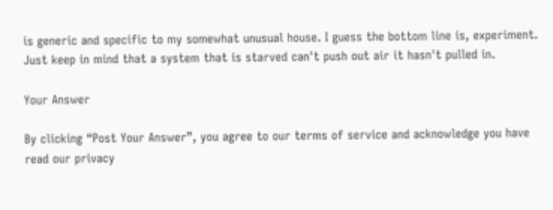is generic and specific to my somewhat unusual house. I guess the bottom line is, experiment. Just keep in mind that a system that is starved can't push out air it hasn't pulled in.

Your Answer

By clicking “Post Your Answer”, you agree to our terms of service and acknowledge you have read our privacy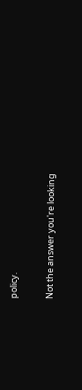policy.

Not the answer you're looking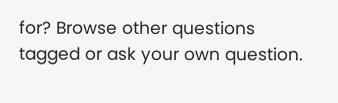for? Browse other questions tagged or ask your own question.